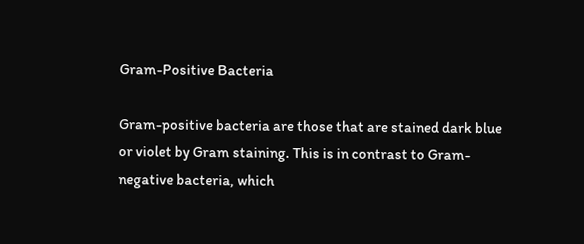Gram-Positive Bacteria

Gram-positive bacteria are those that are stained dark blue or violet by Gram staining. This is in contrast to Gram-negative bacteria, which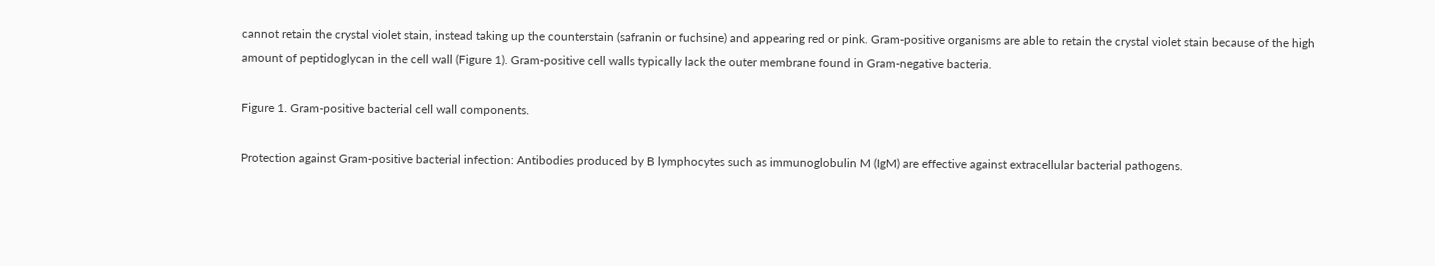cannot retain the crystal violet stain, instead taking up the counterstain (safranin or fuchsine) and appearing red or pink. Gram-positive organisms are able to retain the crystal violet stain because of the high amount of peptidoglycan in the cell wall (Figure 1). Gram-positive cell walls typically lack the outer membrane found in Gram-negative bacteria.

Figure 1. Gram-positive bacterial cell wall components.

Protection against Gram-positive bacterial infection: Antibodies produced by B lymphocytes such as immunoglobulin M (IgM) are effective against extracellular bacterial pathogens.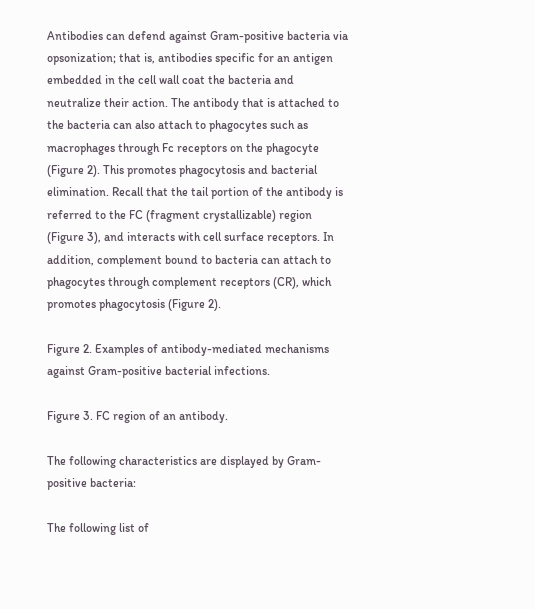Antibodies can defend against Gram-positive bacteria via opsonization; that is, antibodies specific for an antigen embedded in the cell wall coat the bacteria and neutralize their action. The antibody that is attached to the bacteria can also attach to phagocytes such as macrophages through Fc receptors on the phagocyte (Figure 2). This promotes phagocytosis and bacterial elimination. Recall that the tail portion of the antibody is referred to the FC (fragment crystallizable) region (Figure 3), and interacts with cell surface receptors. In addition, complement bound to bacteria can attach to phagocytes through complement receptors (CR), which promotes phagocytosis (Figure 2).

Figure 2. Examples of antibody-mediated mechanisms against Gram-positive bacterial infections.

Figure 3. FC region of an antibody.

The following characteristics are displayed by Gram-positive bacteria:

The following list of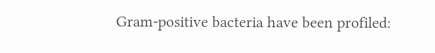Gram-positive bacteria have been profiled: